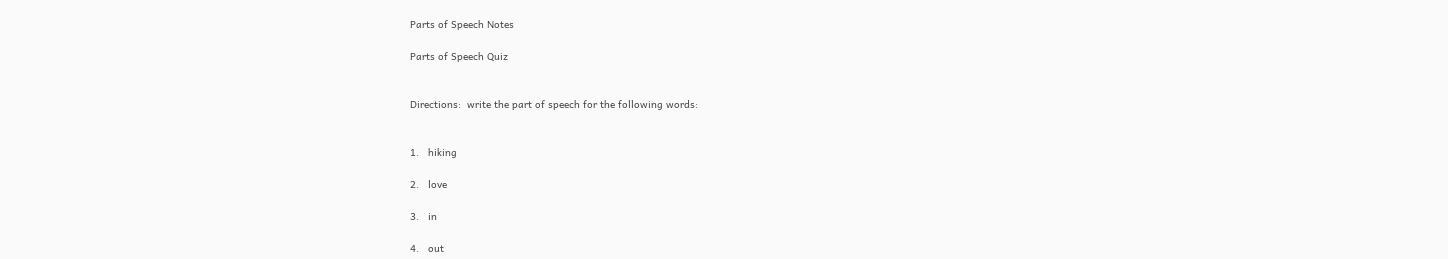Parts of Speech Notes

Parts of Speech Quiz


Directions:  write the part of speech for the following words:


1.   hiking

2.   love

3.   in

4.   out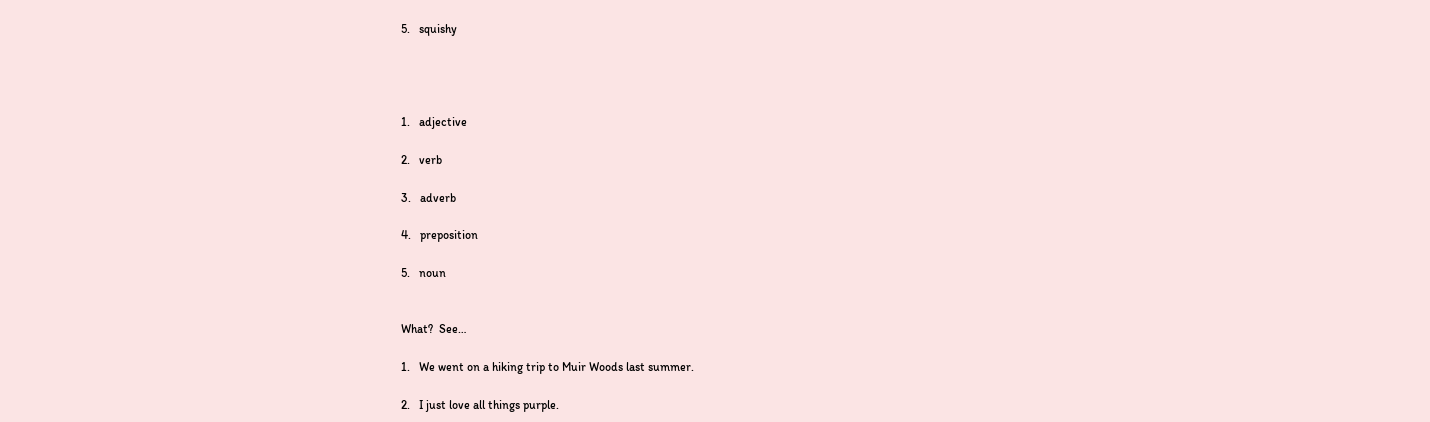5.   squishy




1.   adjective

2.   verb

3.   adverb

4.   preposition

5.   noun


What?  See…

1.   We went on a hiking trip to Muir Woods last summer.

2.   I just love all things purple.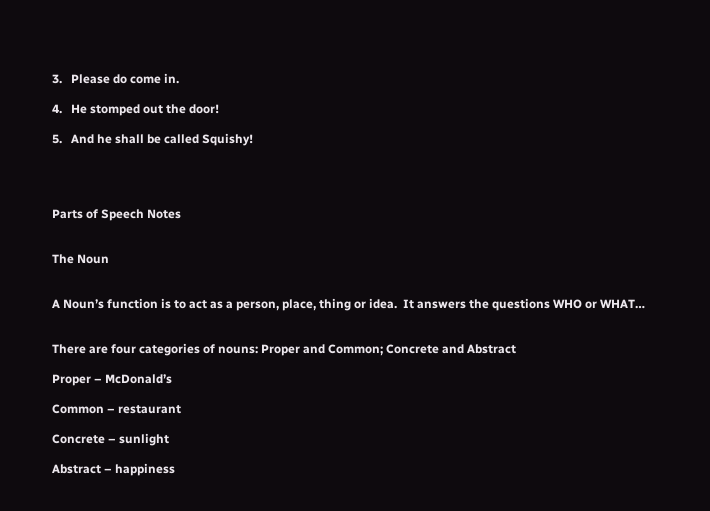3.   Please do come in.

4.   He stomped out the door!

5.   And he shall be called Squishy!




Parts of Speech Notes


The Noun


A Noun’s function is to act as a person, place, thing or idea.  It answers the questions WHO or WHAT…


There are four categories of nouns: Proper and Common; Concrete and Abstract

Proper – McDonald’s

Common – restaurant

Concrete – sunlight

Abstract – happiness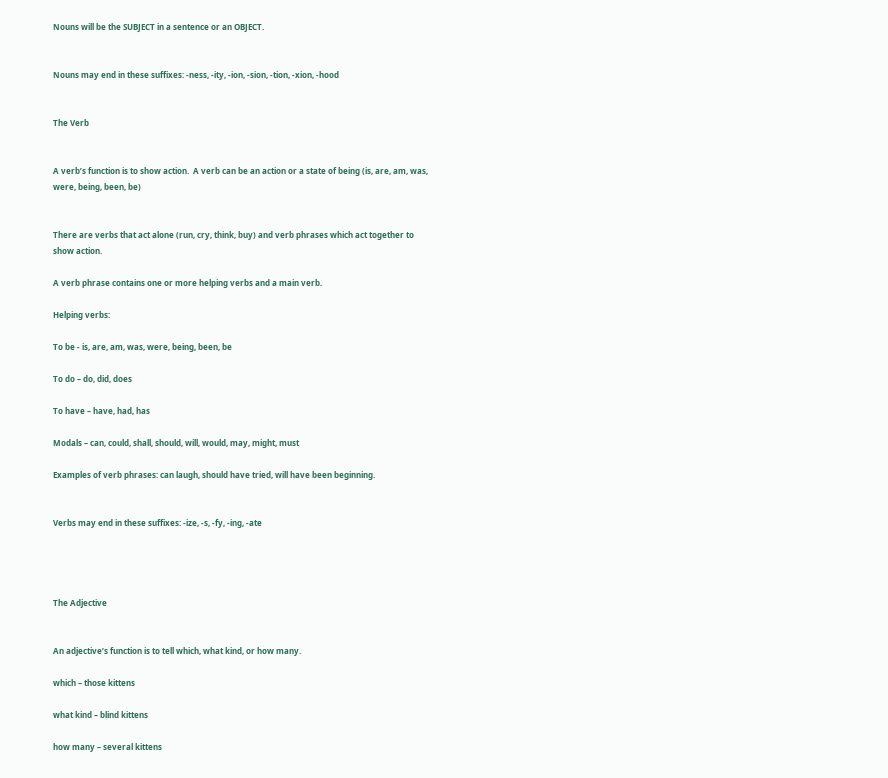Nouns will be the SUBJECT in a sentence or an OBJECT.


Nouns may end in these suffixes: -ness, -ity, -ion, -sion, -tion, -xion, -hood


The Verb


A verb’s function is to show action.  A verb can be an action or a state of being (is, are, am, was, were, being, been, be)


There are verbs that act alone (run, cry, think, buy) and verb phrases which act together to show action.

A verb phrase contains one or more helping verbs and a main verb.

Helping verbs:

To be - is, are, am, was, were, being, been, be

To do – do, did, does

To have – have, had, has

Modals – can, could, shall, should, will, would, may, might, must

Examples of verb phrases: can laugh, should have tried, will have been beginning.


Verbs may end in these suffixes: -ize, -s, -fy, -ing, -ate




The Adjective


An adjective’s function is to tell which, what kind, or how many.

which – those kittens

what kind – blind kittens

how many – several kittens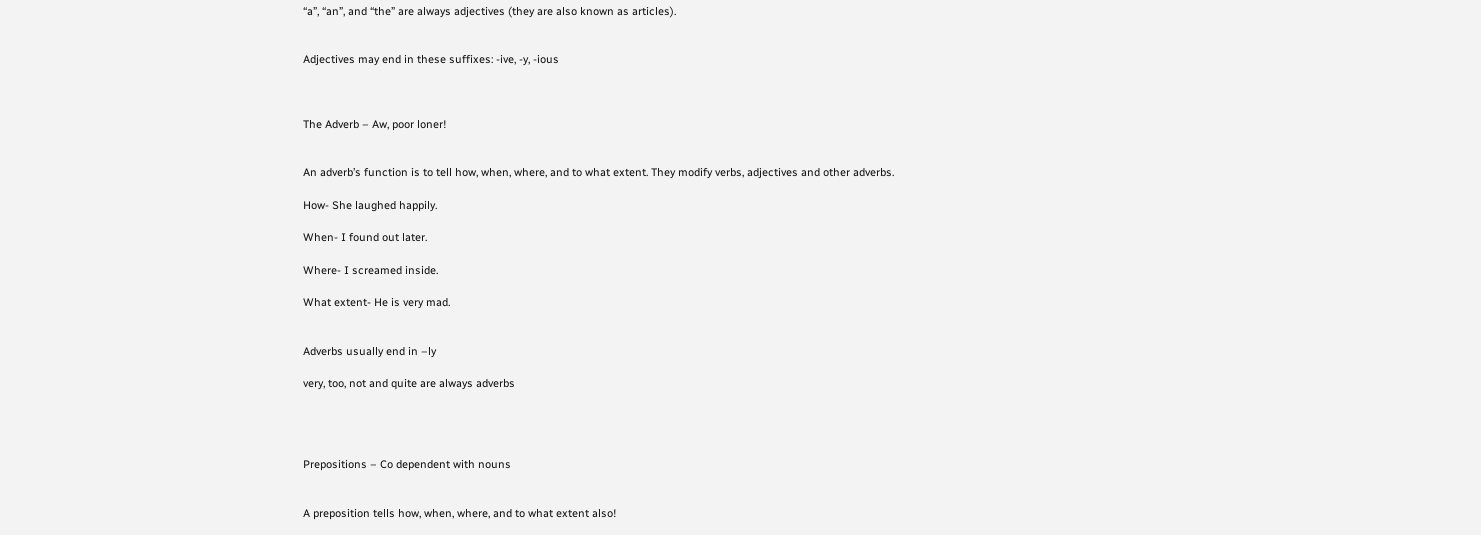“a”, “an”, and “the” are always adjectives (they are also known as articles).


Adjectives may end in these suffixes: -ive, -y, -ious



The Adverb – Aw, poor loner!


An adverb’s function is to tell how, when, where, and to what extent. They modify verbs, adjectives and other adverbs.

How- She laughed happily.

When- I found out later.

Where- I screamed inside.

What extent- He is very mad.


Adverbs usually end in –ly

very, too, not and quite are always adverbs




Prepositions – Co dependent with nouns


A preposition tells how, when, where, and to what extent also!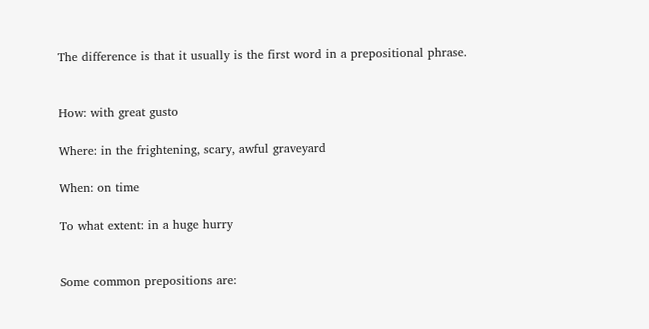The difference is that it usually is the first word in a prepositional phrase.


How: with great gusto

Where: in the frightening, scary, awful graveyard

When: on time

To what extent: in a huge hurry


Some common prepositions are: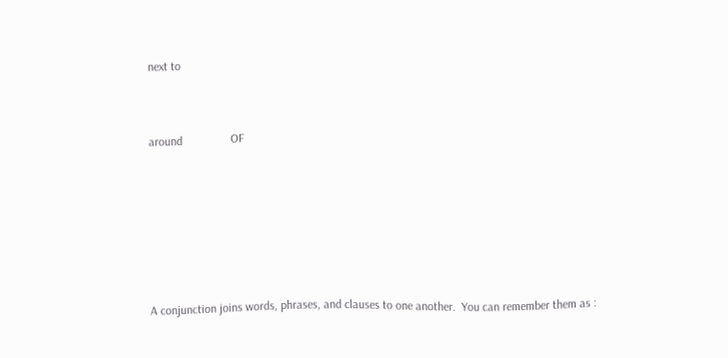next to



around                OF








A conjunction joins words, phrases, and clauses to one another.  You can remember them as :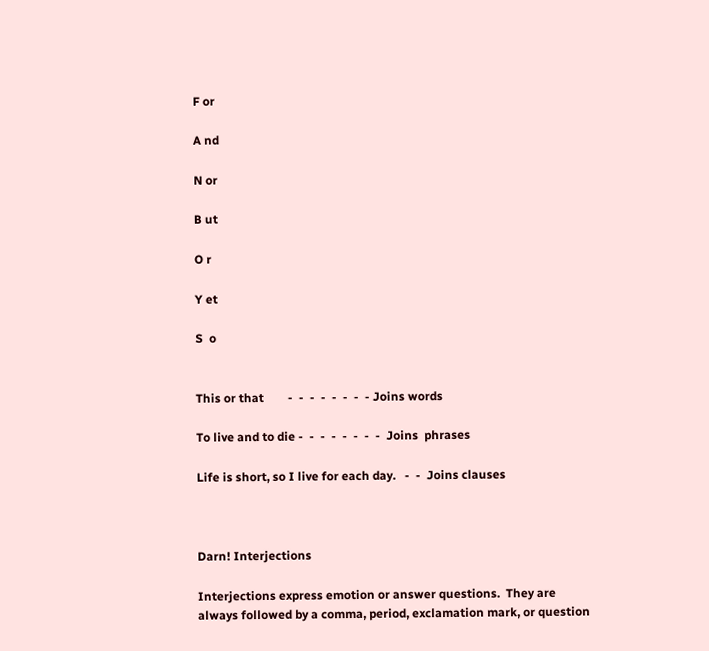F or

A nd

N or

B ut

O r

Y et

S  o


This or that        -  -  -  -  -  -  -  - Joins words

To live and to die -  -  -  -  -  -  -  -  Joins  phrases

Life is short, so I live for each day.   -  -  Joins clauses



Darn! Interjections

Interjections express emotion or answer questions.  They are always followed by a comma, period, exclamation mark, or question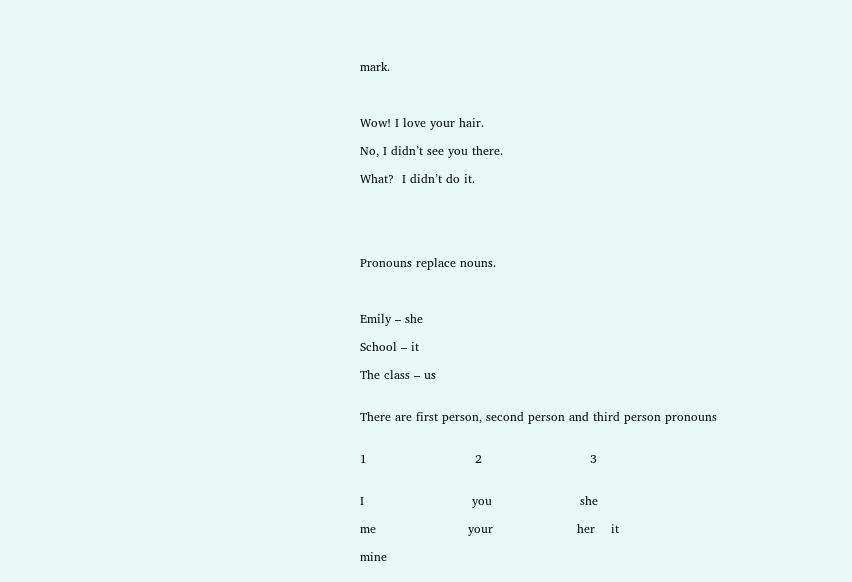mark.



Wow! I love your hair.

No, I didn’t see you there.

What?  I didn’t do it.





Pronouns replace nouns.



Emily – she

School – it

The class – us


There are first person, second person and third person pronouns


1                           2                           3


I                           you                      she

me                       your                     her    it

mine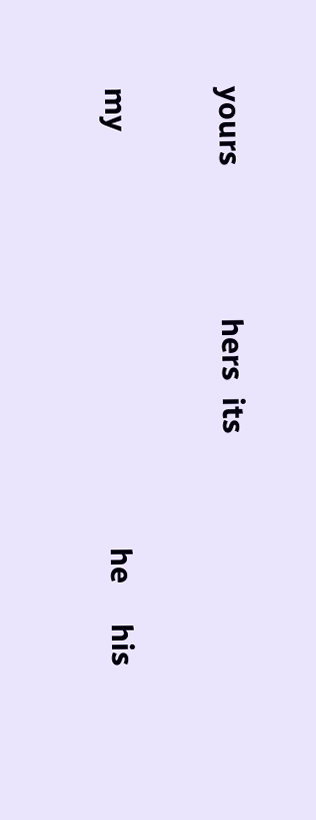yours                   hers  its

my                                                    he     his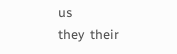us                                                      they  their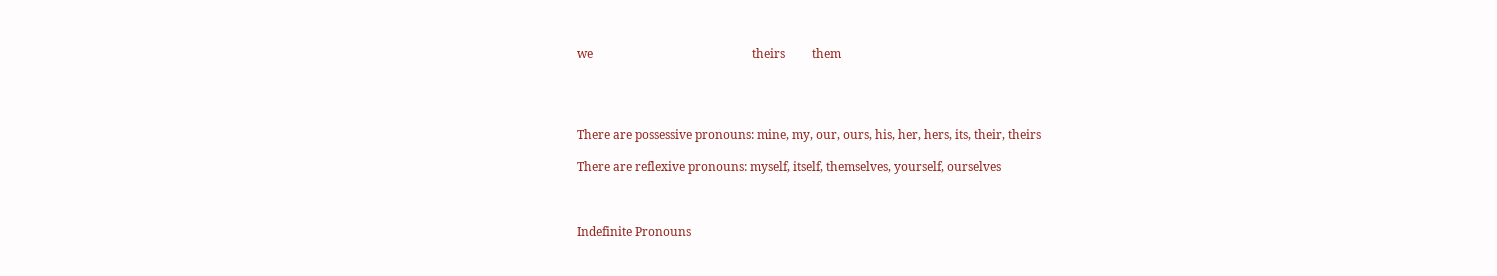we                                                     theirs         them




There are possessive pronouns: mine, my, our, ours, his, her, hers, its, their, theirs

There are reflexive pronouns: myself, itself, themselves, yourself, ourselves



Indefinite Pronouns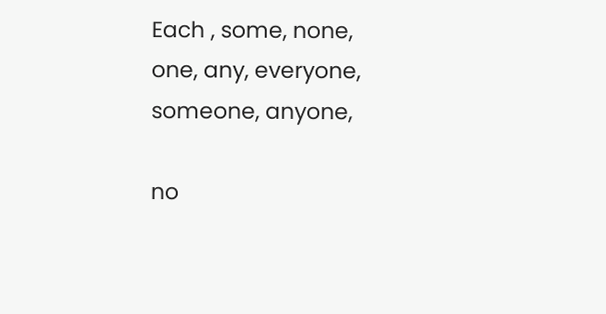Each , some, none, one, any, everyone, someone, anyone,

no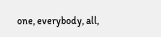one, everybody, all,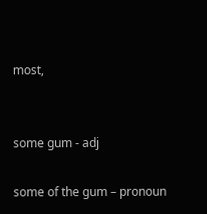most,


some gum - adj

some of the gum – pronoun